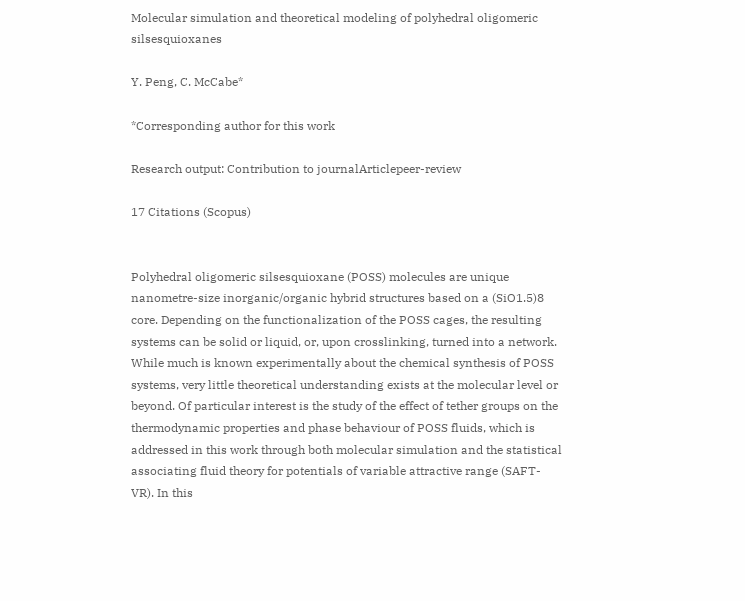Molecular simulation and theoretical modeling of polyhedral oligomeric silsesquioxanes

Y. Peng, C. McCabe*

*Corresponding author for this work

Research output: Contribution to journalArticlepeer-review

17 Citations (Scopus)


Polyhedral oligomeric silsesquioxane (POSS) molecules are unique nanometre-size inorganic/organic hybrid structures based on a (SiO1.5)8 core. Depending on the functionalization of the POSS cages, the resulting systems can be solid or liquid, or, upon crosslinking, turned into a network. While much is known experimentally about the chemical synthesis of POSS systems, very little theoretical understanding exists at the molecular level or beyond. Of particular interest is the study of the effect of tether groups on the thermodynamic properties and phase behaviour of POSS fluids, which is addressed in this work through both molecular simulation and the statistical associating fluid theory for potentials of variable attractive range (SAFT-VR). In this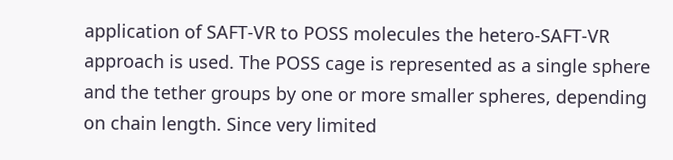application of SAFT-VR to POSS molecules the hetero-SAFT-VR approach is used. The POSS cage is represented as a single sphere and the tether groups by one or more smaller spheres, depending on chain length. Since very limited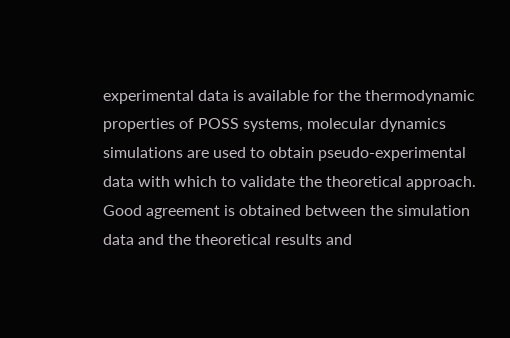experimental data is available for the thermodynamic properties of POSS systems, molecular dynamics simulations are used to obtain pseudo-experimental data with which to validate the theoretical approach. Good agreement is obtained between the simulation data and the theoretical results and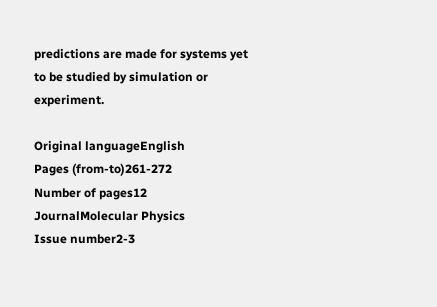predictions are made for systems yet to be studied by simulation or experiment.

Original languageEnglish
Pages (from-to)261-272
Number of pages12
JournalMolecular Physics
Issue number2-3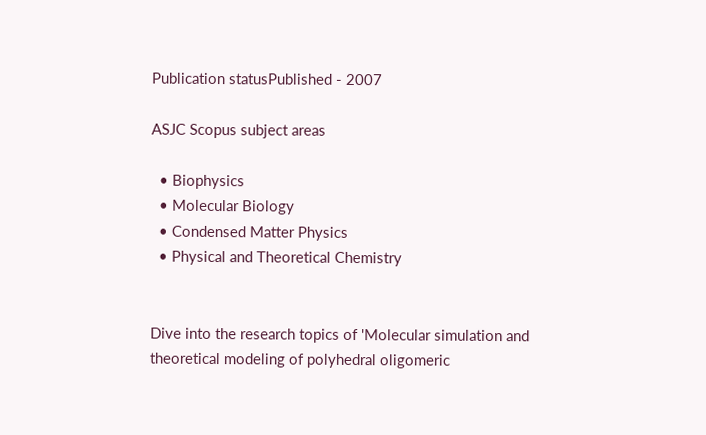Publication statusPublished - 2007

ASJC Scopus subject areas

  • Biophysics
  • Molecular Biology
  • Condensed Matter Physics
  • Physical and Theoretical Chemistry


Dive into the research topics of 'Molecular simulation and theoretical modeling of polyhedral oligomeric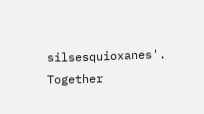silsesquioxanes'. Together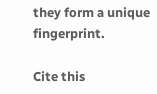they form a unique fingerprint.

Cite this